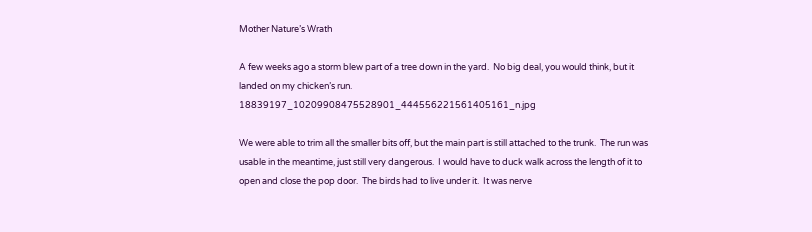Mother Nature’s Wrath

A few weeks ago a storm blew part of a tree down in the yard.  No big deal, you would think, but it landed on my chicken’s run.  18839197_10209908475528901_444556221561405161_n.jpg

We were able to trim all the smaller bits off, but the main part is still attached to the trunk.  The run was usable in the meantime, just still very dangerous.  I would have to duck walk across the length of it to open and close the pop door.  The birds had to live under it.  It was nerve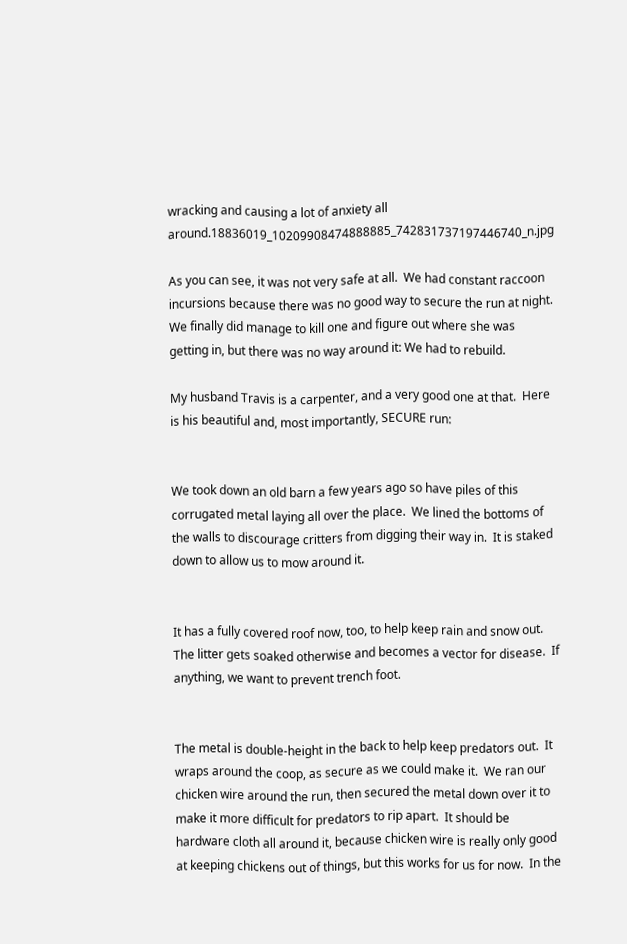wracking and causing a lot of anxiety all around.18836019_10209908474888885_742831737197446740_n.jpg

As you can see, it was not very safe at all.  We had constant raccoon incursions because there was no good way to secure the run at night.  We finally did manage to kill one and figure out where she was getting in, but there was no way around it: We had to rebuild.

My husband Travis is a carpenter, and a very good one at that.  Here is his beautiful and, most importantly, SECURE run:


We took down an old barn a few years ago so have piles of this corrugated metal laying all over the place.  We lined the bottoms of the walls to discourage critters from digging their way in.  It is staked down to allow us to mow around it.


It has a fully covered roof now, too, to help keep rain and snow out.  The litter gets soaked otherwise and becomes a vector for disease.  If anything, we want to prevent trench foot.


The metal is double-height in the back to help keep predators out.  It wraps around the coop, as secure as we could make it.  We ran our chicken wire around the run, then secured the metal down over it to make it more difficult for predators to rip apart.  It should be hardware cloth all around it, because chicken wire is really only good at keeping chickens out of things, but this works for us for now.  In the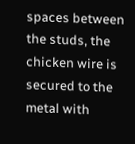spaces between the studs, the chicken wire is secured to the metal with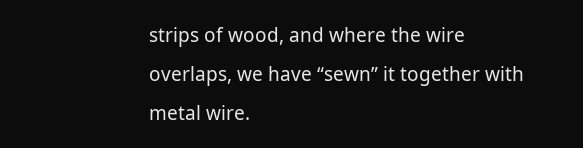strips of wood, and where the wire overlaps, we have “sewn” it together with metal wire.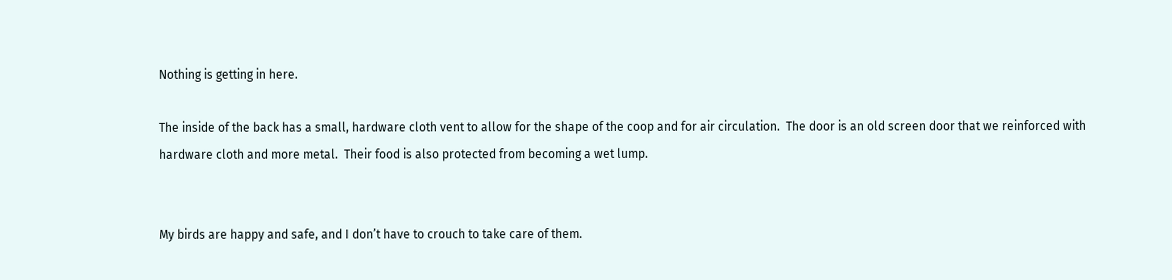Nothing is getting in here.

The inside of the back has a small, hardware cloth vent to allow for the shape of the coop and for air circulation.  The door is an old screen door that we reinforced with hardware cloth and more metal.  Their food is also protected from becoming a wet lump.


My birds are happy and safe, and I don’t have to crouch to take care of them.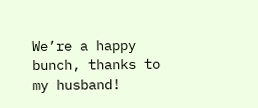We’re a happy bunch, thanks to my husband!